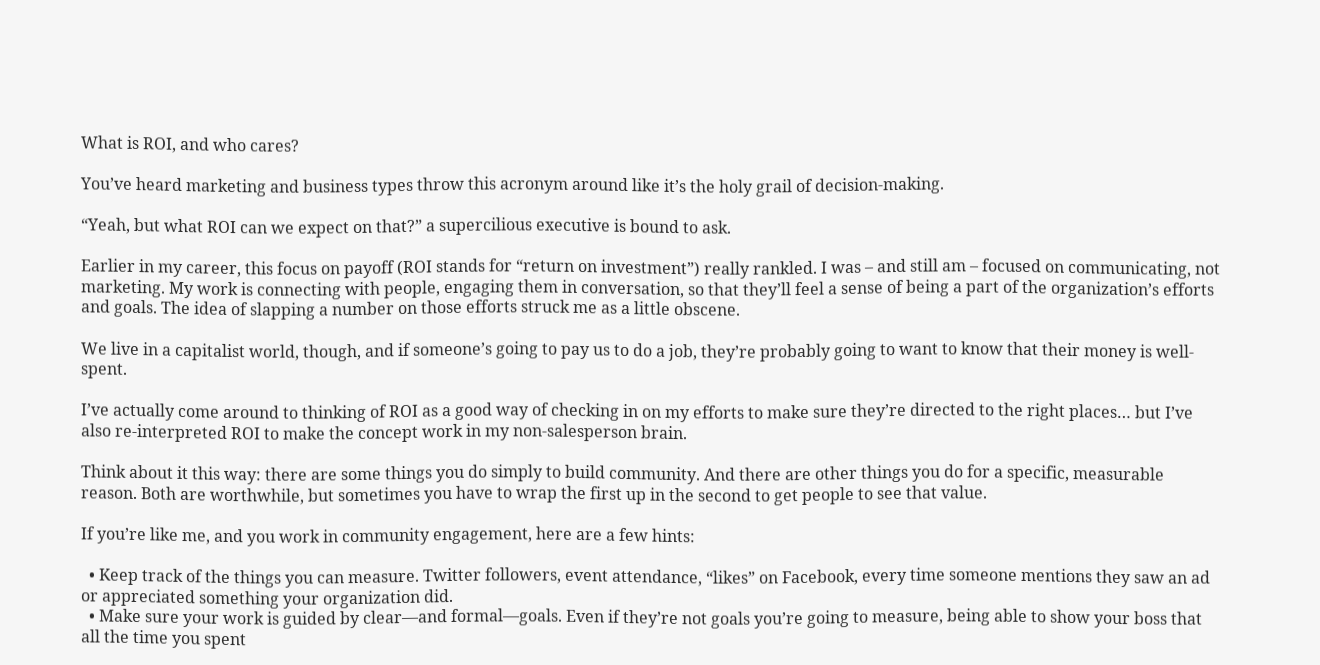What is ROI, and who cares?

You’ve heard marketing and business types throw this acronym around like it’s the holy grail of decision-making.

“Yeah, but what ROI can we expect on that?” a supercilious executive is bound to ask.

Earlier in my career, this focus on payoff (ROI stands for “return on investment”) really rankled. I was – and still am – focused on communicating, not marketing. My work is connecting with people, engaging them in conversation, so that they’ll feel a sense of being a part of the organization’s efforts and goals. The idea of slapping a number on those efforts struck me as a little obscene.

We live in a capitalist world, though, and if someone’s going to pay us to do a job, they’re probably going to want to know that their money is well-spent.

I’ve actually come around to thinking of ROI as a good way of checking in on my efforts to make sure they’re directed to the right places… but I’ve also re-interpreted ROI to make the concept work in my non-salesperson brain.

Think about it this way: there are some things you do simply to build community. And there are other things you do for a specific, measurable reason. Both are worthwhile, but sometimes you have to wrap the first up in the second to get people to see that value.

If you’re like me, and you work in community engagement, here are a few hints:

  • Keep track of the things you can measure. Twitter followers, event attendance, “likes” on Facebook, every time someone mentions they saw an ad or appreciated something your organization did.
  • Make sure your work is guided by clear—and formal—goals. Even if they’re not goals you’re going to measure, being able to show your boss that all the time you spent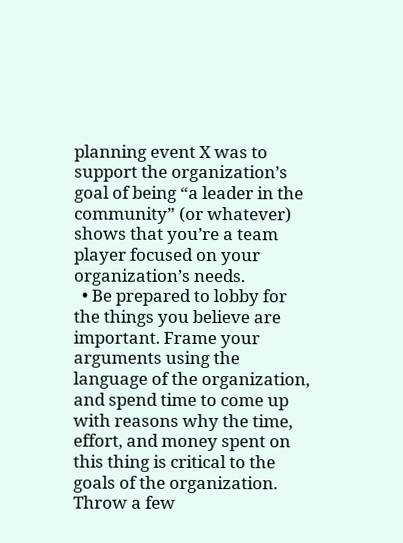planning event X was to support the organization’s goal of being “a leader in the community” (or whatever) shows that you’re a team player focused on your organization’s needs.
  • Be prepared to lobby for the things you believe are important. Frame your arguments using the language of the organization, and spend time to come up with reasons why the time, effort, and money spent on this thing is critical to the goals of the organization. Throw a few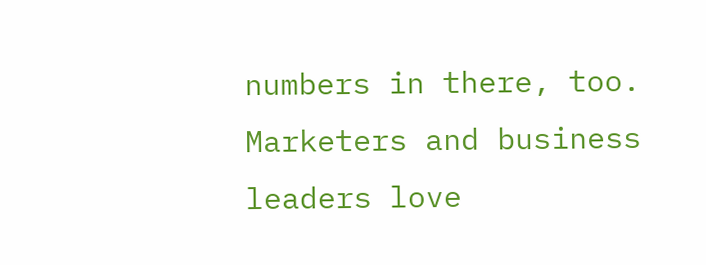numbers in there, too. Marketers and business leaders love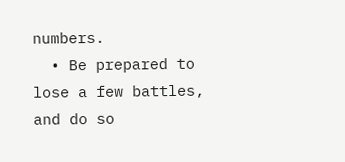numbers.
  • Be prepared to lose a few battles, and do so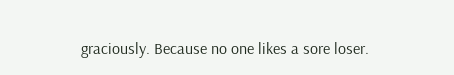graciously. Because no one likes a sore loser.